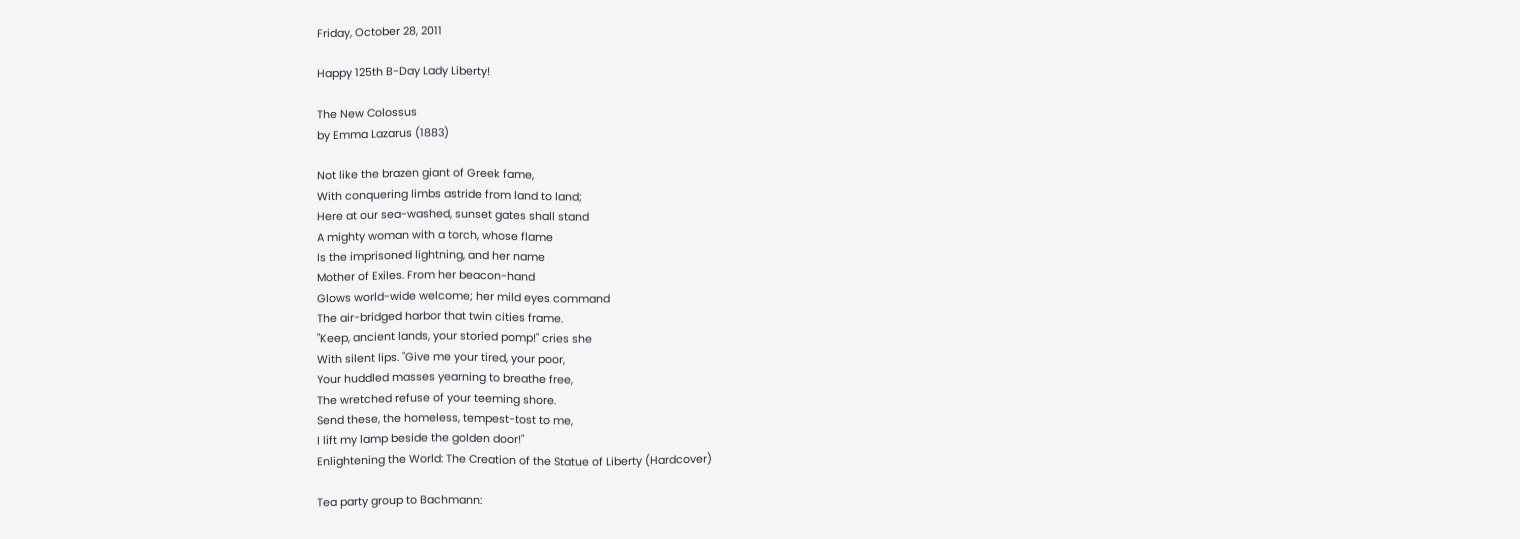Friday, October 28, 2011

Happy 125th B-Day Lady Liberty!

The New Colossus
by Emma Lazarus (1883)

Not like the brazen giant of Greek fame,
With conquering limbs astride from land to land;
Here at our sea-washed, sunset gates shall stand
A mighty woman with a torch, whose flame
Is the imprisoned lightning, and her name
Mother of Exiles. From her beacon-hand
Glows world-wide welcome; her mild eyes command
The air-bridged harbor that twin cities frame.
"Keep, ancient lands, your storied pomp!" cries she
With silent lips. "Give me your tired, your poor,
Your huddled masses yearning to breathe free,
The wretched refuse of your teeming shore.
Send these, the homeless, tempest-tost to me,
I lift my lamp beside the golden door!"
Enlightening the World: The Creation of the Statue of Liberty (Hardcover)

Tea party group to Bachmann: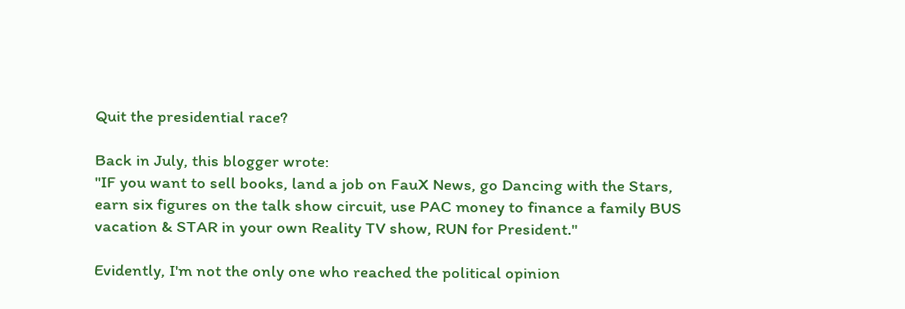Quit the presidential race?

Back in July, this blogger wrote:
"IF you want to sell books, land a job on FauX News, go Dancing with the Stars, earn six figures on the talk show circuit, use PAC money to finance a family BUS vacation & STAR in your own Reality TV show, RUN for President."

Evidently, I'm not the only one who reached the political opinion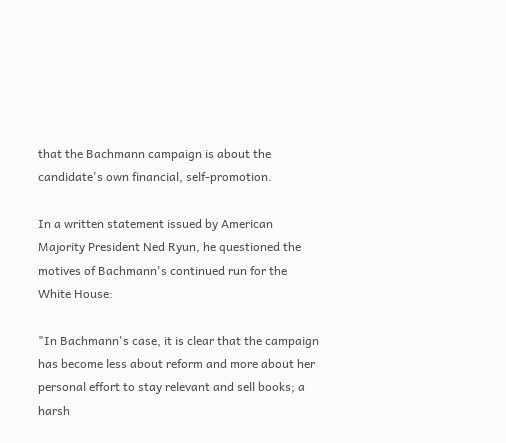that the Bachmann campaign is about the candidate's own financial, self-promotion.

In a written statement issued by American Majority President Ned Ryun, he questioned the motives of Bachmann's continued run for the White House:

"In Bachmann's case, it is clear that the campaign has become less about reform and more about her personal effort to stay relevant and sell books; a harsh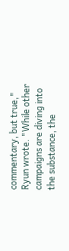commentary, but true," Ryun wrote. "While other campaigns are diving into the substance, the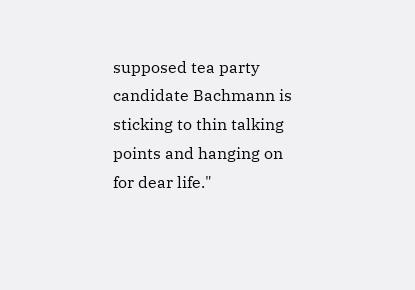supposed tea party candidate Bachmann is sticking to thin talking points and hanging on for dear life."